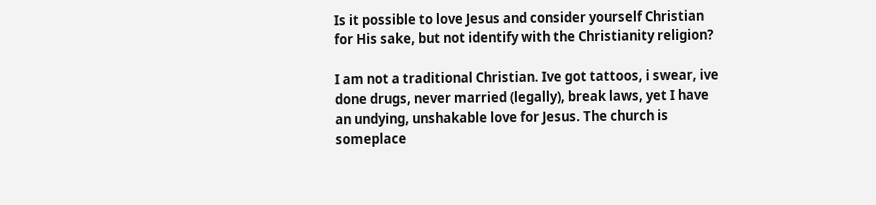Is it possible to love Jesus and consider yourself Christian for His sake, but not identify with the Christianity religion?

I am not a traditional Christian. Ive got tattoos, i swear, ive done drugs, never married (legally), break laws, yet I have an undying, unshakable love for Jesus. The church is someplace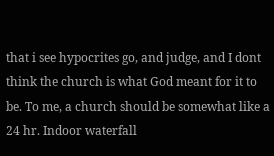that i see hypocrites go, and judge, and I dont think the church is what God meant for it to be. To me, a church should be somewhat like a 24 hr. Indoor waterfall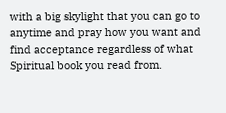with a big skylight that you can go to anytime and pray how you want and find acceptance regardless of what Spiritual book you read from.